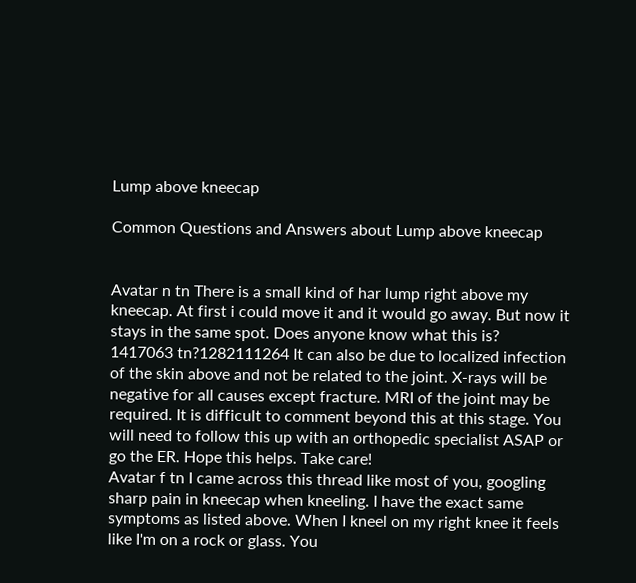Lump above kneecap

Common Questions and Answers about Lump above kneecap


Avatar n tn There is a small kind of har lump right above my kneecap. At first i could move it and it would go away. But now it stays in the same spot. Does anyone know what this is?
1417063 tn?1282111264 It can also be due to localized infection of the skin above and not be related to the joint. X-rays will be negative for all causes except fracture. MRI of the joint may be required. It is difficult to comment beyond this at this stage. You will need to follow this up with an orthopedic specialist ASAP or go the ER. Hope this helps. Take care!
Avatar f tn I came across this thread like most of you, googling sharp pain in kneecap when kneeling. I have the exact same symptoms as listed above. When I kneel on my right knee it feels like I'm on a rock or glass. You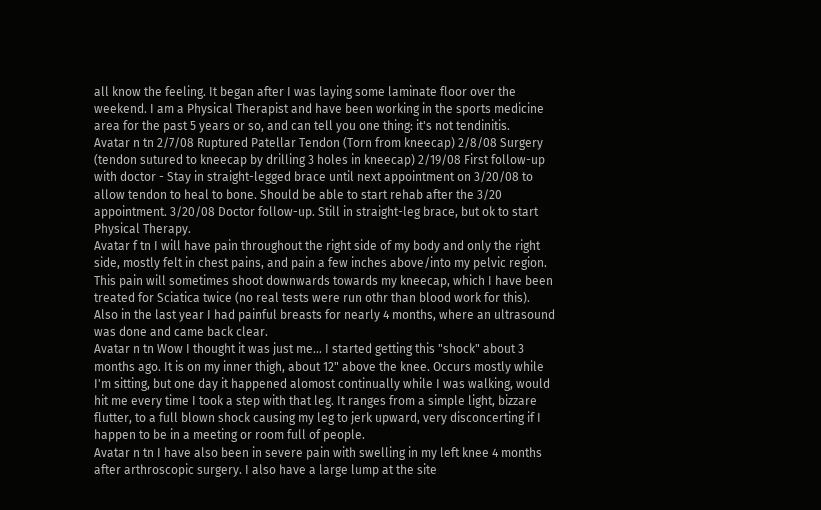all know the feeling. It began after I was laying some laminate floor over the weekend. I am a Physical Therapist and have been working in the sports medicine area for the past 5 years or so, and can tell you one thing: it's not tendinitis.
Avatar n tn 2/7/08 Ruptured Patellar Tendon (Torn from kneecap) 2/8/08 Surgery (tendon sutured to kneecap by drilling 3 holes in kneecap) 2/19/08 First follow-up with doctor - Stay in straight-legged brace until next appointment on 3/20/08 to allow tendon to heal to bone. Should be able to start rehab after the 3/20 appointment. 3/20/08 Doctor follow-up. Still in straight-leg brace, but ok to start Physical Therapy.
Avatar f tn I will have pain throughout the right side of my body and only the right side, mostly felt in chest pains, and pain a few inches above/into my pelvic region. This pain will sometimes shoot downwards towards my kneecap, which I have been treated for Sciatica twice (no real tests were run othr than blood work for this). Also in the last year I had painful breasts for nearly 4 months, where an ultrasound was done and came back clear.
Avatar n tn Wow I thought it was just me... I started getting this "shock" about 3 months ago. It is on my inner thigh, about 12" above the knee. Occurs mostly while I'm sitting, but one day it happened alomost continually while I was walking, would hit me every time I took a step with that leg. It ranges from a simple light, bizzare flutter, to a full blown shock causing my leg to jerk upward, very disconcerting if I happen to be in a meeting or room full of people.
Avatar n tn I have also been in severe pain with swelling in my left knee 4 months after arthroscopic surgery. I also have a large lump at the site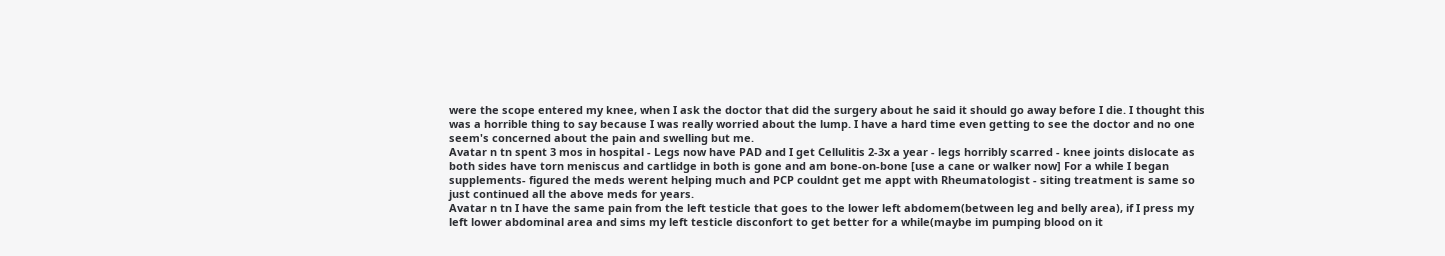were the scope entered my knee, when I ask the doctor that did the surgery about he said it should go away before I die. I thought this was a horrible thing to say because I was really worried about the lump. I have a hard time even getting to see the doctor and no one seem's concerned about the pain and swelling but me.
Avatar n tn spent 3 mos in hospital - Legs now have PAD and I get Cellulitis 2-3x a year - legs horribly scarred - knee joints dislocate as both sides have torn meniscus and cartlidge in both is gone and am bone-on-bone [use a cane or walker now] For a while I began supplements- figured the meds werent helping much and PCP couldnt get me appt with Rheumatologist - siting treatment is same so just continued all the above meds for years.
Avatar n tn I have the same pain from the left testicle that goes to the lower left abdomem(between leg and belly area), if I press my left lower abdominal area and sims my left testicle disconfort to get better for a while(maybe im pumping blood on it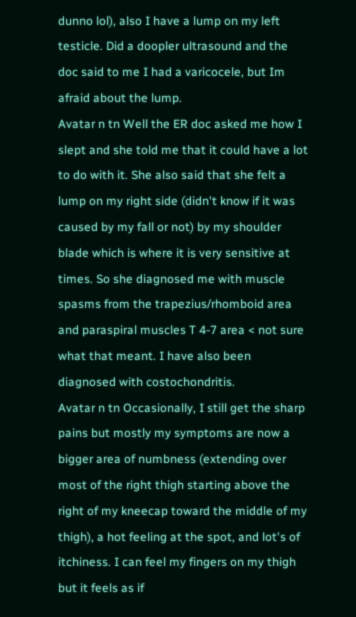dunno lol), also I have a lump on my left testicle. Did a doopler ultrasound and the doc said to me I had a varicocele, but Im afraid about the lump.
Avatar n tn Well the ER doc asked me how I slept and she told me that it could have a lot to do with it. She also said that she felt a lump on my right side (didn't know if it was caused by my fall or not) by my shoulder blade which is where it is very sensitive at times. So she diagnosed me with muscle spasms from the trapezius/rhomboid area and paraspiral muscles T 4-7 area < not sure what that meant. I have also been diagnosed with costochondritis.
Avatar n tn Occasionally, I still get the sharp pains but mostly my symptoms are now a bigger area of numbness (extending over most of the right thigh starting above the right of my kneecap toward the middle of my thigh), a hot feeling at the spot, and lot's of itchiness. I can feel my fingers on my thigh but it feels as if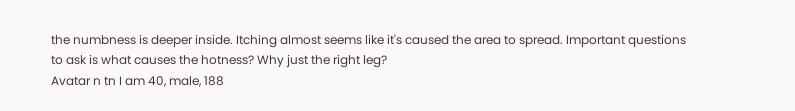the numbness is deeper inside. Itching almost seems like it's caused the area to spread. Important questions to ask is what causes the hotness? Why just the right leg?
Avatar n tn I am 40, male, 188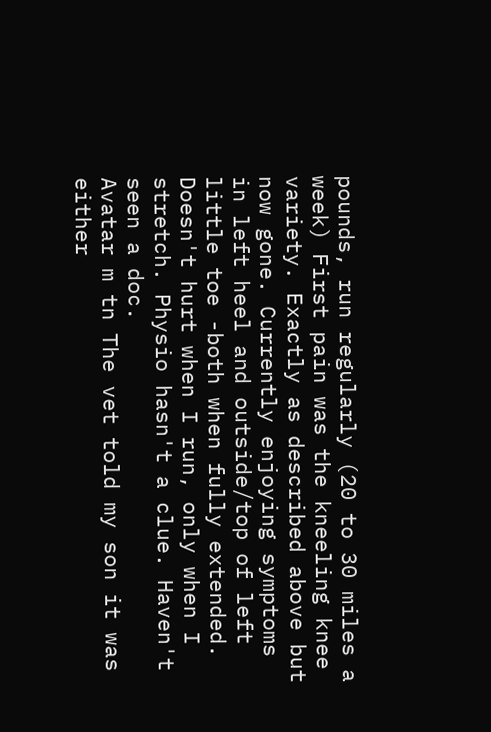pounds, run regularly (20 to 30 miles a week) First pain was the kneeling knee variety. Exactly as described above but now gone. Currently enjoying symptoms in left heel and outside/top of left little toe -both when fully extended. Doesn't hurt when I run, only when I stretch. Physio hasn't a clue. Haven't seen a doc.
Avatar m tn The vet told my son it was either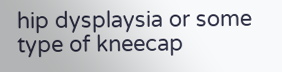hip dysplaysia or some type of kneecap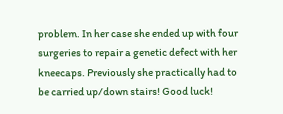problem. In her case she ended up with four surgeries to repair a genetic defect with her kneecaps. Previously she practically had to be carried up/down stairs! Good luck!